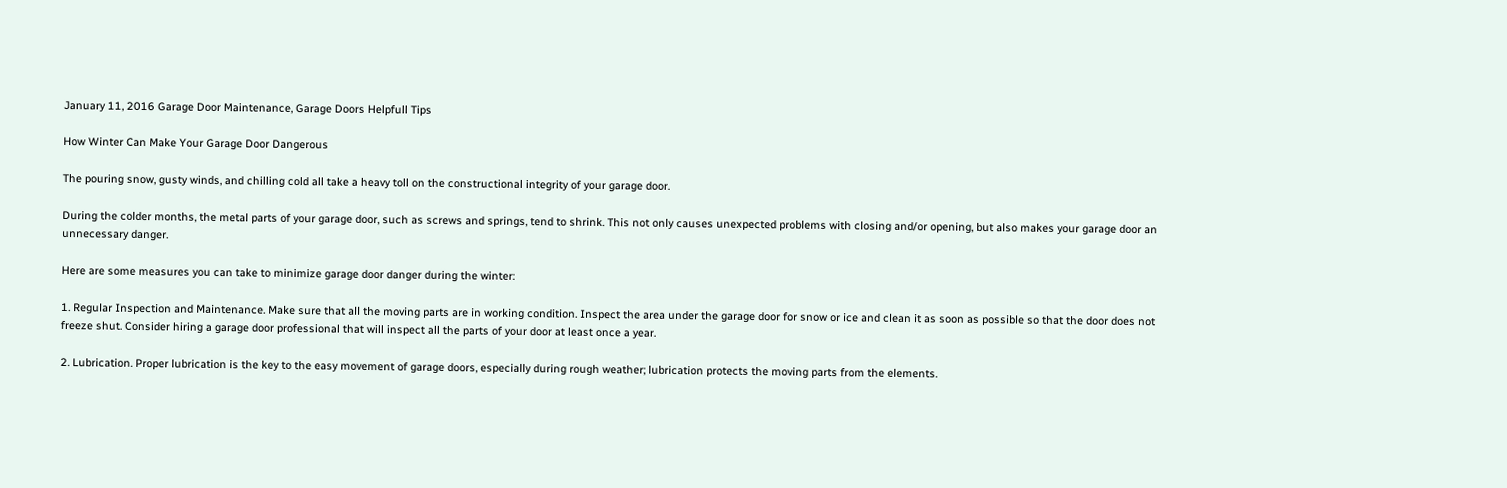January 11, 2016 Garage Door Maintenance, Garage Doors Helpfull Tips

How Winter Can Make Your Garage Door Dangerous

The pouring snow, gusty winds, and chilling cold all take a heavy toll on the constructional integrity of your garage door.

During the colder months, the metal parts of your garage door, such as screws and springs, tend to shrink. This not only causes unexpected problems with closing and/or opening, but also makes your garage door an unnecessary danger.

Here are some measures you can take to minimize garage door danger during the winter:

1. Regular Inspection and Maintenance. Make sure that all the moving parts are in working condition. Inspect the area under the garage door for snow or ice and clean it as soon as possible so that the door does not freeze shut. Consider hiring a garage door professional that will inspect all the parts of your door at least once a year.

2. Lubrication. Proper lubrication is the key to the easy movement of garage doors, especially during rough weather; lubrication protects the moving parts from the elements.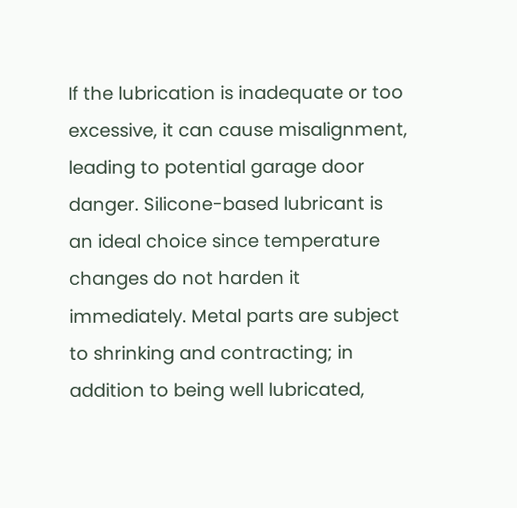If the lubrication is inadequate or too excessive, it can cause misalignment, leading to potential garage door danger. Silicone-based lubricant is an ideal choice since temperature changes do not harden it immediately. Metal parts are subject to shrinking and contracting; in addition to being well lubricated,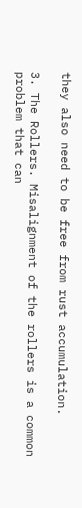they also need to be free from rust accumulation.

3. The Rollers. Misalignment of the rollers is a common problem that can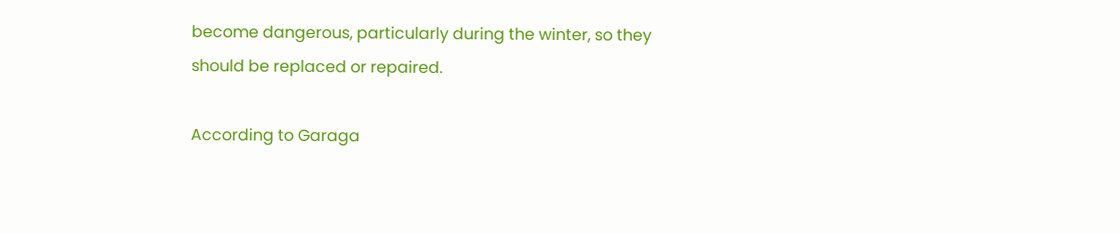become dangerous, particularly during the winter, so they should be replaced or repaired.

According to Garaga